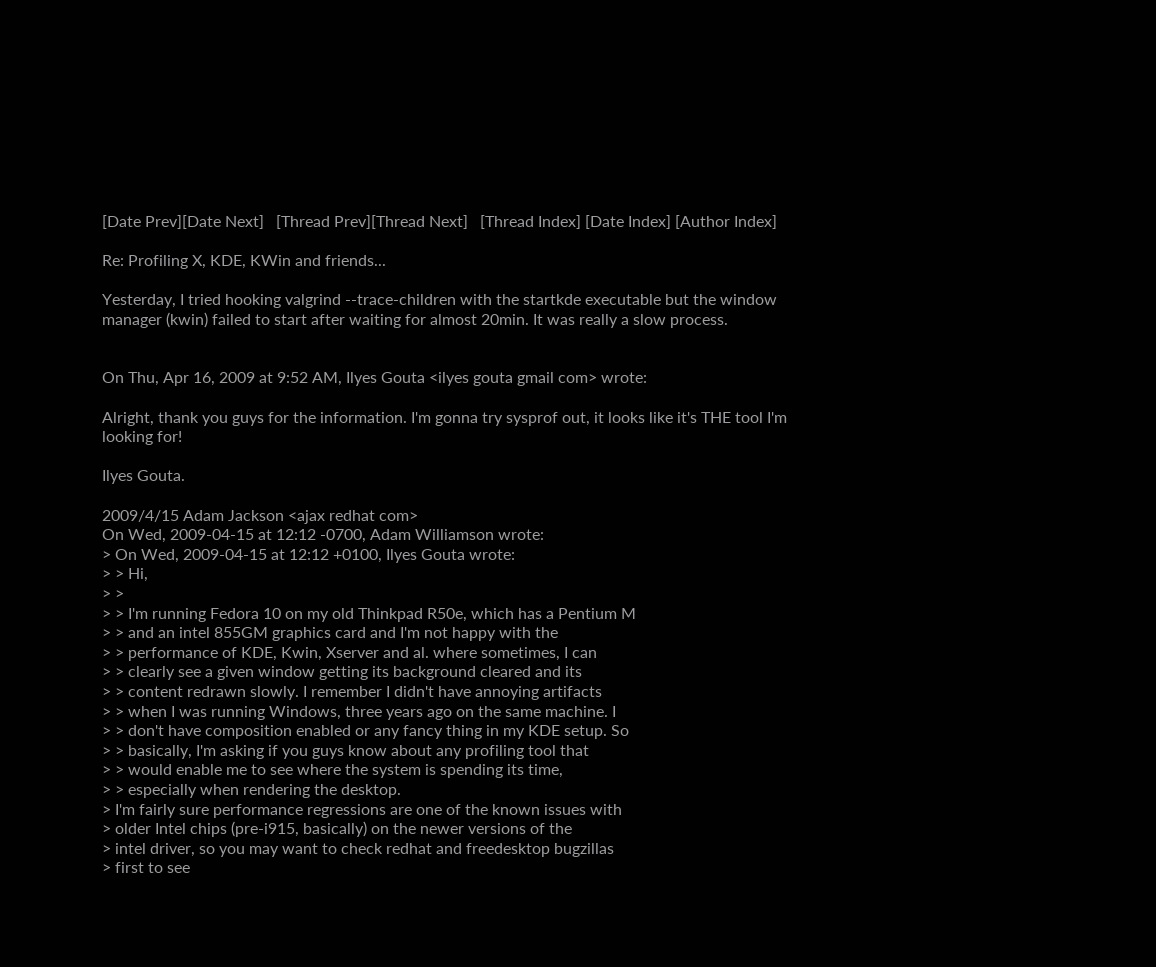[Date Prev][Date Next]   [Thread Prev][Thread Next]   [Thread Index] [Date Index] [Author Index]

Re: Profiling X, KDE, KWin and friends...

Yesterday, I tried hooking valgrind --trace-children with the startkde executable but the window manager (kwin) failed to start after waiting for almost 20min. It was really a slow process.


On Thu, Apr 16, 2009 at 9:52 AM, Ilyes Gouta <ilyes gouta gmail com> wrote:

Alright, thank you guys for the information. I'm gonna try sysprof out, it looks like it's THE tool I'm looking for!

Ilyes Gouta.

2009/4/15 Adam Jackson <ajax redhat com>
On Wed, 2009-04-15 at 12:12 -0700, Adam Williamson wrote:
> On Wed, 2009-04-15 at 12:12 +0100, Ilyes Gouta wrote:
> > Hi,
> >
> > I'm running Fedora 10 on my old Thinkpad R50e, which has a Pentium M
> > and an intel 855GM graphics card and I'm not happy with the
> > performance of KDE, Kwin, Xserver and al. where sometimes, I can
> > clearly see a given window getting its background cleared and its
> > content redrawn slowly. I remember I didn't have annoying artifacts
> > when I was running Windows, three years ago on the same machine. I
> > don't have composition enabled or any fancy thing in my KDE setup. So
> > basically, I'm asking if you guys know about any profiling tool that
> > would enable me to see where the system is spending its time,
> > especially when rendering the desktop.
> I'm fairly sure performance regressions are one of the known issues with
> older Intel chips (pre-i915, basically) on the newer versions of the
> intel driver, so you may want to check redhat and freedesktop bugzillas
> first to see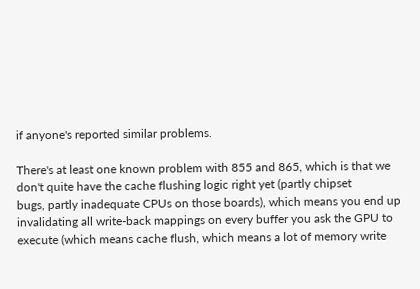if anyone's reported similar problems.

There's at least one known problem with 855 and 865, which is that we
don't quite have the cache flushing logic right yet (partly chipset
bugs, partly inadequate CPUs on those boards), which means you end up
invalidating all write-back mappings on every buffer you ask the GPU to
execute (which means cache flush, which means a lot of memory write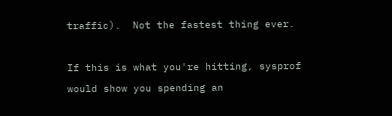traffic).  Not the fastest thing ever.

If this is what you're hitting, sysprof would show you spending an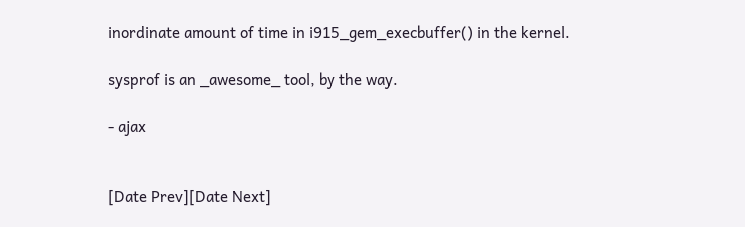inordinate amount of time in i915_gem_execbuffer() in the kernel.

sysprof is an _awesome_ tool, by the way.

- ajax


[Date Prev][Date Next]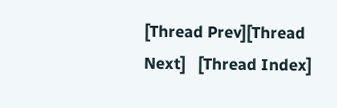[Thread Prev][Thread Next]   [Thread Index]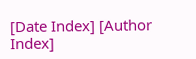[Date Index] [Author Index]